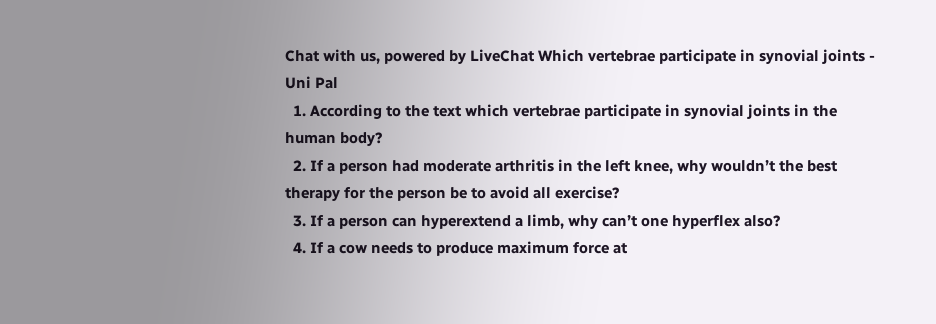Chat with us, powered by LiveChat Which vertebrae participate in synovial joints - Uni Pal
  1. According to the text which vertebrae participate in synovial joints in the human body?
  2. If a person had moderate arthritis in the left knee, why wouldn’t the best therapy for the person be to avoid all exercise?
  3. If a person can hyperextend a limb, why can’t one hyperflex also?
  4. If a cow needs to produce maximum force at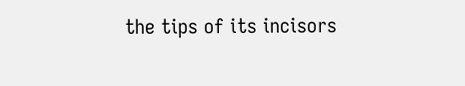the tips of its incisors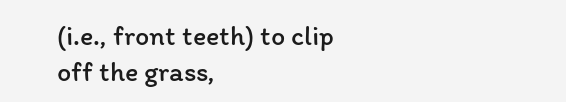(i.e., front teeth) to clip off the grass,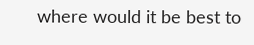where would it be best to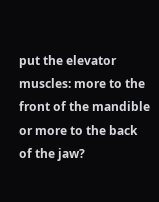put the elevator muscles: more to the front of the mandible or more to the back of the jaw?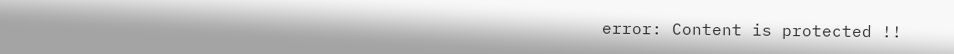error: Content is protected !!